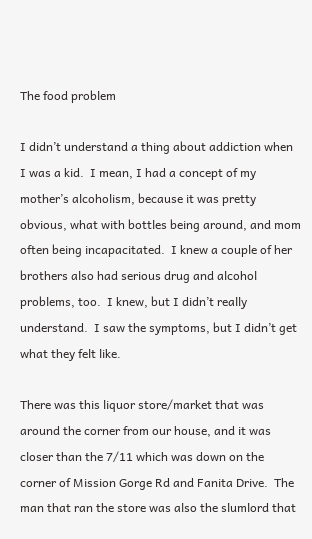The food problem

I didn’t understand a thing about addiction when I was a kid.  I mean, I had a concept of my mother’s alcoholism, because it was pretty obvious, what with bottles being around, and mom often being incapacitated.  I knew a couple of her brothers also had serious drug and alcohol problems, too.  I knew, but I didn’t really understand.  I saw the symptoms, but I didn’t get what they felt like.

There was this liquor store/market that was around the corner from our house, and it was closer than the 7/11 which was down on the corner of Mission Gorge Rd and Fanita Drive.  The man that ran the store was also the slumlord that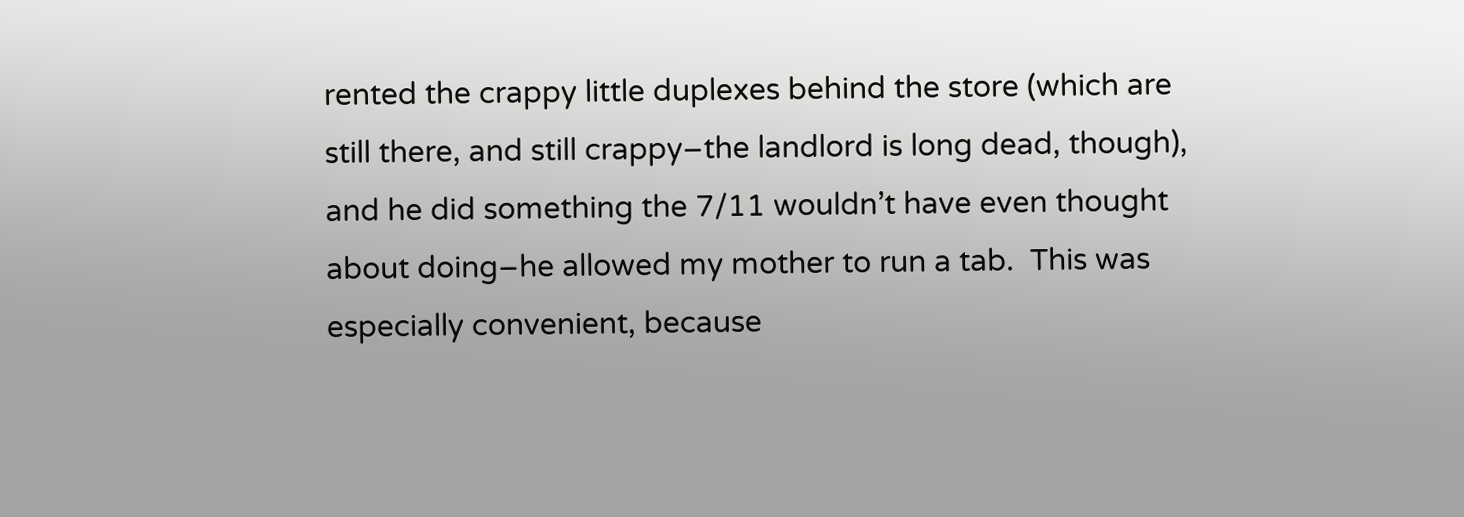rented the crappy little duplexes behind the store (which are still there, and still crappy–the landlord is long dead, though), and he did something the 7/11 wouldn’t have even thought about doing–he allowed my mother to run a tab.  This was especially convenient, because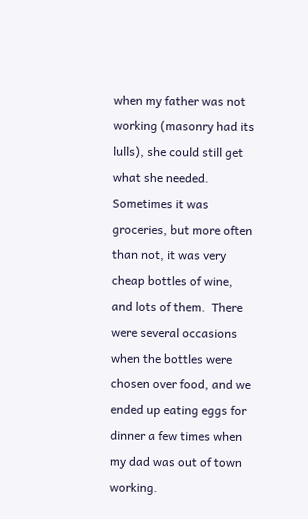when my father was not working (masonry had its lulls), she could still get what she needed.  Sometimes it was groceries, but more often than not, it was very  cheap bottles of wine, and lots of them.  There were several occasions when the bottles were chosen over food, and we ended up eating eggs for dinner a few times when my dad was out of town working.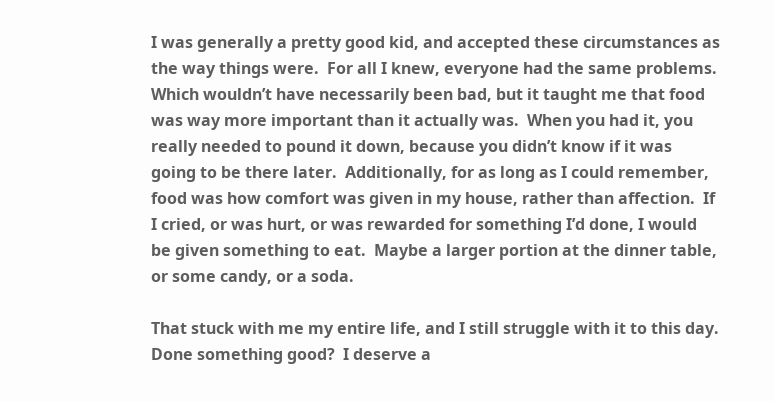I was generally a pretty good kid, and accepted these circumstances as the way things were.  For all I knew, everyone had the same problems.  Which wouldn’t have necessarily been bad, but it taught me that food was way more important than it actually was.  When you had it, you really needed to pound it down, because you didn’t know if it was going to be there later.  Additionally, for as long as I could remember, food was how comfort was given in my house, rather than affection.  If I cried, or was hurt, or was rewarded for something I’d done, I would be given something to eat.  Maybe a larger portion at the dinner table, or some candy, or a soda.

That stuck with me my entire life, and I still struggle with it to this day.  Done something good?  I deserve a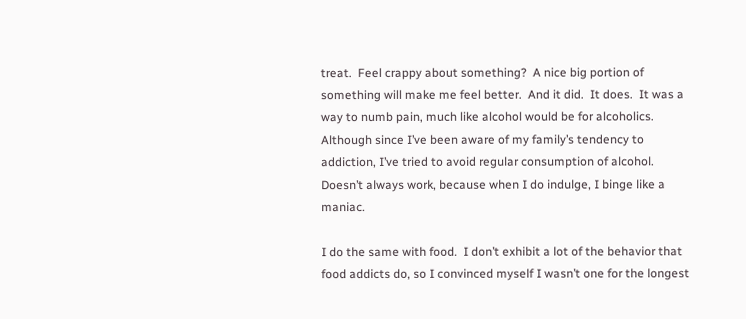treat.  Feel crappy about something?  A nice big portion of something will make me feel better.  And it did.  It does.  It was a way to numb pain, much like alcohol would be for alcoholics.  Although since I’ve been aware of my family’s tendency to addiction, I’ve tried to avoid regular consumption of alcohol.  Doesn’t always work, because when I do indulge, I binge like a maniac.

I do the same with food.  I don’t exhibit a lot of the behavior that food addicts do, so I convinced myself I wasn’t one for the longest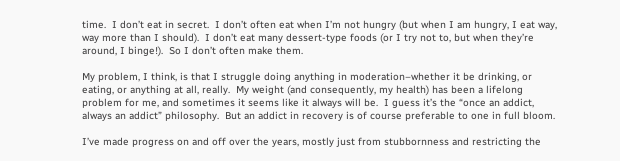time.  I don’t eat in secret.  I don’t often eat when I’m not hungry (but when I am hungry, I eat way, way more than I should).  I don’t eat many dessert-type foods (or I try not to, but when they’re around, I binge!).  So I don’t often make them.

My problem, I think, is that I struggle doing anything in moderation–whether it be drinking, or eating, or anything at all, really.  My weight (and consequently, my health) has been a lifelong problem for me, and sometimes it seems like it always will be.  I guess it’s the “once an addict, always an addict” philosophy.  But an addict in recovery is of course preferable to one in full bloom.

I’ve made progress on and off over the years, mostly just from stubbornness and restricting the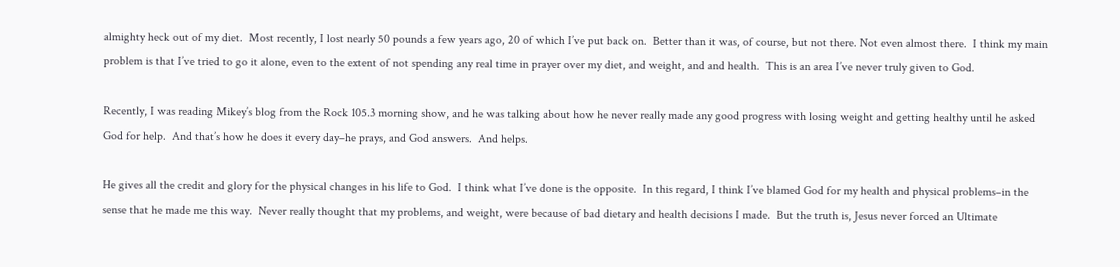almighty heck out of my diet.  Most recently, I lost nearly 50 pounds a few years ago, 20 of which I’ve put back on.  Better than it was, of course, but not there. Not even almost there.  I think my main problem is that I’ve tried to go it alone, even to the extent of not spending any real time in prayer over my diet, and weight, and and health.  This is an area I’ve never truly given to God.

Recently, I was reading Mikey’s blog from the Rock 105.3 morning show, and he was talking about how he never really made any good progress with losing weight and getting healthy until he asked God for help.  And that’s how he does it every day–he prays, and God answers.  And helps.

He gives all the credit and glory for the physical changes in his life to God.  I think what I’ve done is the opposite.  In this regard, I think I’ve blamed God for my health and physical problems–in the sense that he made me this way.  Never really thought that my problems, and weight, were because of bad dietary and health decisions I made.  But the truth is, Jesus never forced an Ultimate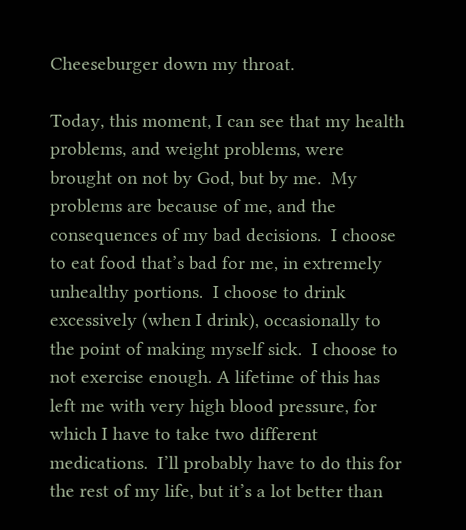Cheeseburger down my throat.

Today, this moment, I can see that my health problems, and weight problems, were brought on not by God, but by me.  My problems are because of me, and the consequences of my bad decisions.  I choose to eat food that’s bad for me, in extremely unhealthy portions.  I choose to drink excessively (when I drink), occasionally to the point of making myself sick.  I choose to not exercise enough. A lifetime of this has left me with very high blood pressure, for which I have to take two different medications.  I’ll probably have to do this for the rest of my life, but it’s a lot better than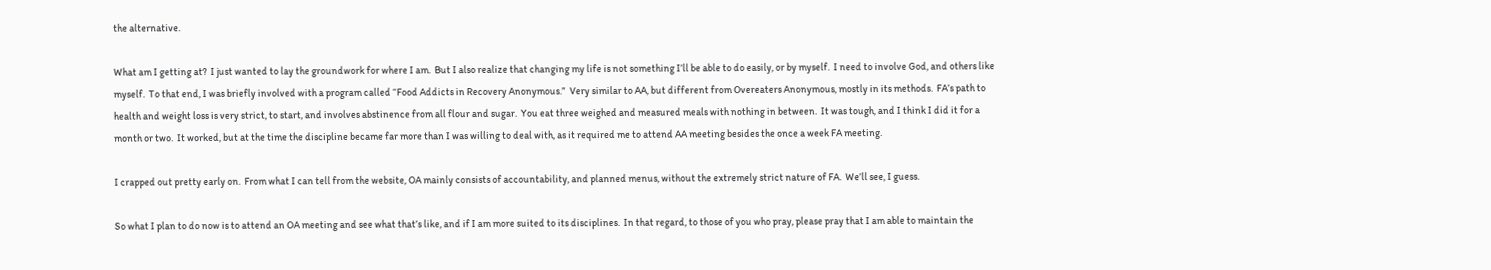the alternative.

What am I getting at?  I just wanted to lay the groundwork for where I am.  But I also realize that changing my life is not something I’ll be able to do easily, or by myself.  I need to involve God, and others like myself.  To that end, I was briefly involved with a program called “Food Addicts in Recovery Anonymous.”  Very similar to AA, but different from Overeaters Anonymous, mostly in its methods.  FA’s path to health and weight loss is very strict, to start, and involves abstinence from all flour and sugar.  You eat three weighed and measured meals with nothing in between.  It was tough, and I think I did it for a month or two.  It worked, but at the time the discipline became far more than I was willing to deal with, as it required me to attend AA meeting besides the once a week FA meeting.

I crapped out pretty early on.  From what I can tell from the website, OA mainly consists of accountability, and planned menus, without the extremely strict nature of FA.  We’ll see, I guess.

So what I plan to do now is to attend an OA meeting and see what that’s like, and if I am more suited to its disciplines.  In that regard, to those of you who pray, please pray that I am able to maintain the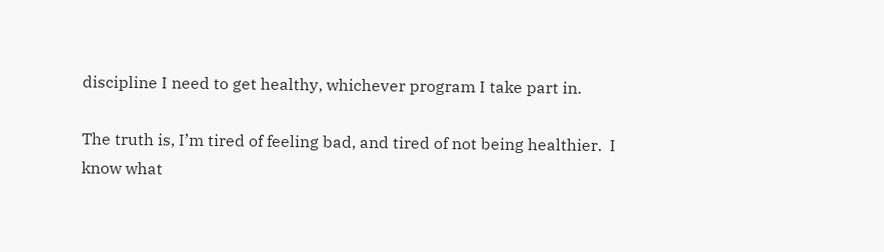discipline I need to get healthy, whichever program I take part in.

The truth is, I’m tired of feeling bad, and tired of not being healthier.  I know what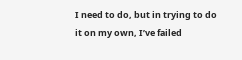I need to do, but in trying to do it on my own, I’ve failed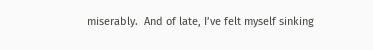miserably.  And of late, I’ve felt myself sinking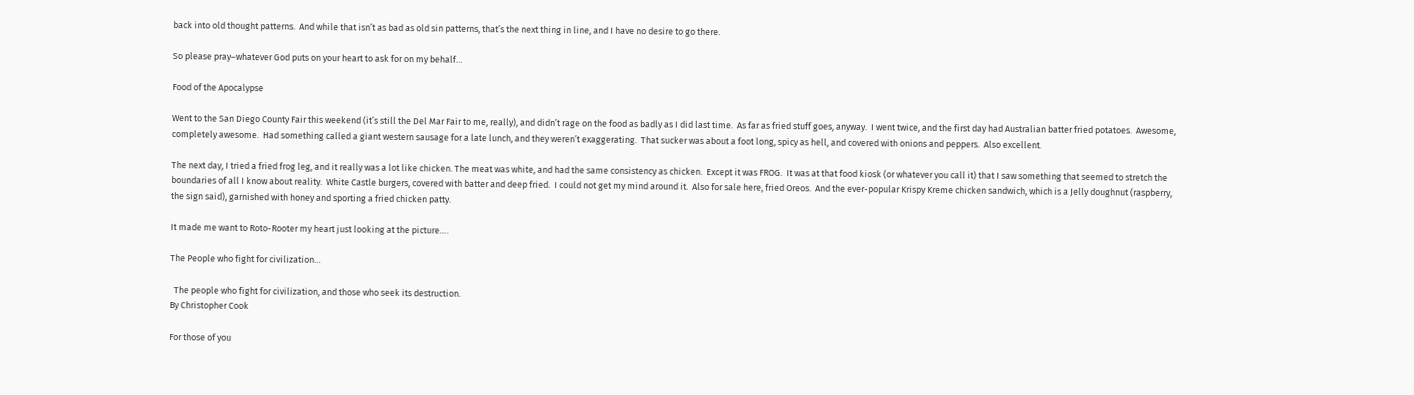back into old thought patterns.  And while that isn’t as bad as old sin patterns, that’s the next thing in line, and I have no desire to go there.

So please pray–whatever God puts on your heart to ask for on my behalf…

Food of the Apocalypse

Went to the San Diego County Fair this weekend (it’s still the Del Mar Fair to me, really), and didn’t rage on the food as badly as I did last time.  As far as fried stuff goes, anyway.  I went twice, and the first day had Australian batter fried potatoes.  Awesome, completely awesome.  Had something called a giant western sausage for a late lunch, and they weren’t exaggerating.  That sucker was about a foot long, spicy as hell, and covered with onions and peppers.  Also excellent.

The next day, I tried a fried frog leg, and it really was a lot like chicken. The meat was white, and had the same consistency as chicken.  Except it was FROG.  It was at that food kiosk (or whatever you call it) that I saw something that seemed to stretch the boundaries of all I know about reality.  White Castle burgers, covered with batter and deep fried.  I could not get my mind around it.  Also for sale here, fried Oreos.  And the ever-popular Krispy Kreme chicken sandwich, which is a Jelly doughnut (raspberry, the sign said), garnished with honey and sporting a fried chicken patty.

It made me want to Roto-Rooter my heart just looking at the picture….

The People who fight for civilization…

  The people who fight for civilization, and those who seek its destruction.
By Christopher Cook

For those of you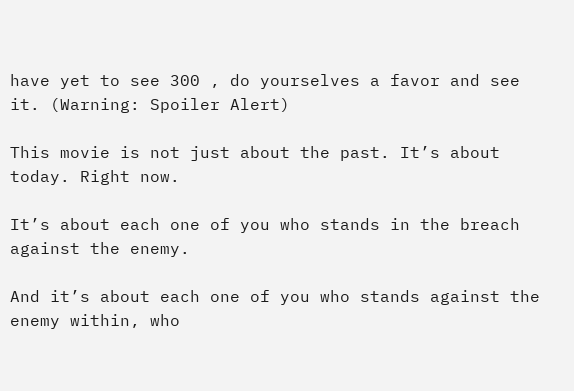have yet to see 300 , do yourselves a favor and see it. (Warning: Spoiler Alert)

This movie is not just about the past. It’s about today. Right now.

It’s about each one of you who stands in the breach against the enemy.

And it’s about each one of you who stands against the enemy within, who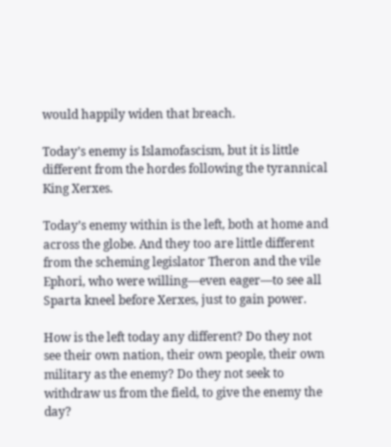would happily widen that breach.

Today’s enemy is Islamofascism, but it is little different from the hordes following the tyrannical King Xerxes.

Today’s enemy within is the left, both at home and across the globe. And they too are little different from the scheming legislator Theron and the vile Ephori, who were willing—even eager—to see all Sparta kneel before Xerxes, just to gain power.

How is the left today any different? Do they not see their own nation, their own people, their own military as the enemy? Do they not seek to withdraw us from the field, to give the enemy the day?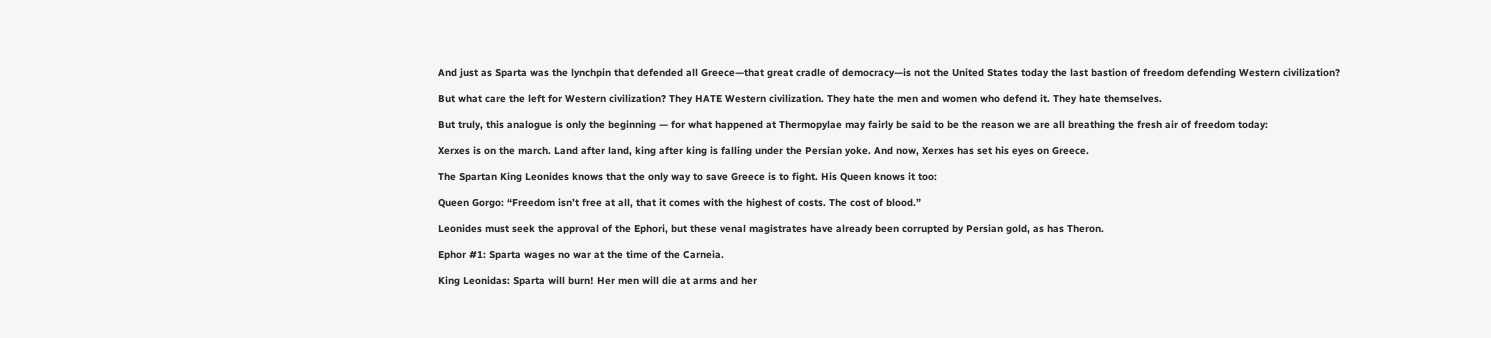And just as Sparta was the lynchpin that defended all Greece—that great cradle of democracy—is not the United States today the last bastion of freedom defending Western civilization?

But what care the left for Western civilization? They HATE Western civilization. They hate the men and women who defend it. They hate themselves.

But truly, this analogue is only the beginning — for what happened at Thermopylae may fairly be said to be the reason we are all breathing the fresh air of freedom today:

Xerxes is on the march. Land after land, king after king is falling under the Persian yoke. And now, Xerxes has set his eyes on Greece.

The Spartan King Leonides knows that the only way to save Greece is to fight. His Queen knows it too:

Queen Gorgo: “Freedom isn’t free at all, that it comes with the highest of costs. The cost of blood.”

Leonides must seek the approval of the Ephori, but these venal magistrates have already been corrupted by Persian gold, as has Theron.

Ephor #1: Sparta wages no war at the time of the Carneia.

King Leonidas: Sparta will burn! Her men will die at arms and her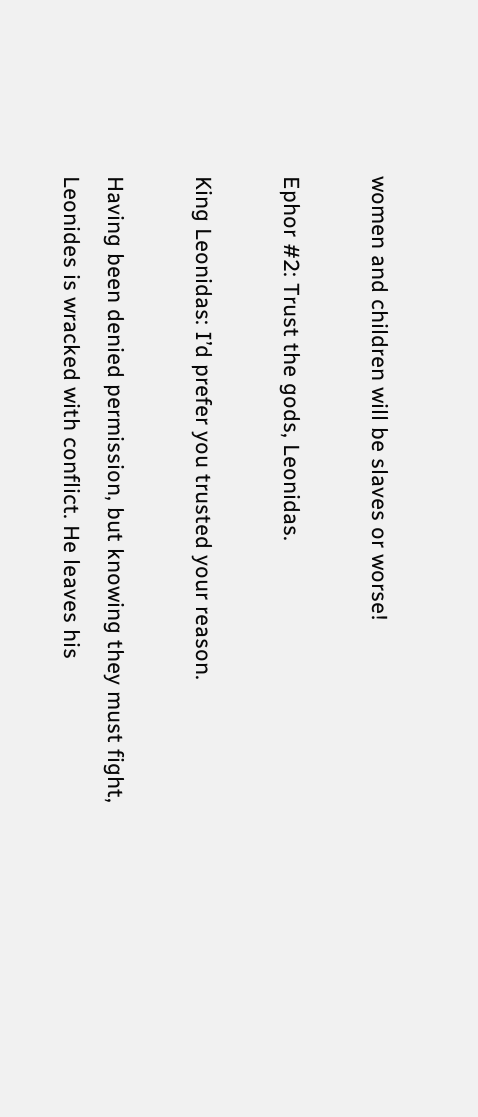women and children will be slaves or worse!

Ephor #2: Trust the gods, Leonidas.

King Leonidas: I’d prefer you trusted your reason.

Having been denied permission, but knowing they must fight, Leonides is wracked with conflict. He leaves his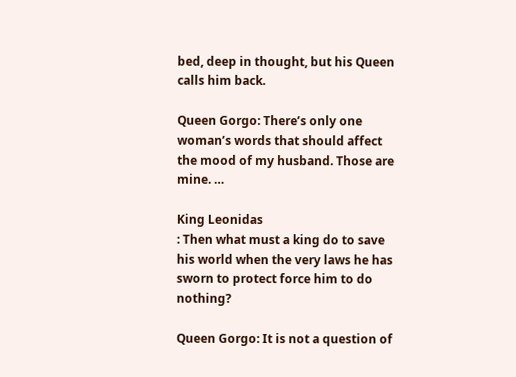bed, deep in thought, but his Queen calls him back.

Queen Gorgo: There’s only one woman’s words that should affect the mood of my husband. Those are mine. …

King Leonidas
: Then what must a king do to save his world when the very laws he has sworn to protect force him to do nothing?

Queen Gorgo: It is not a question of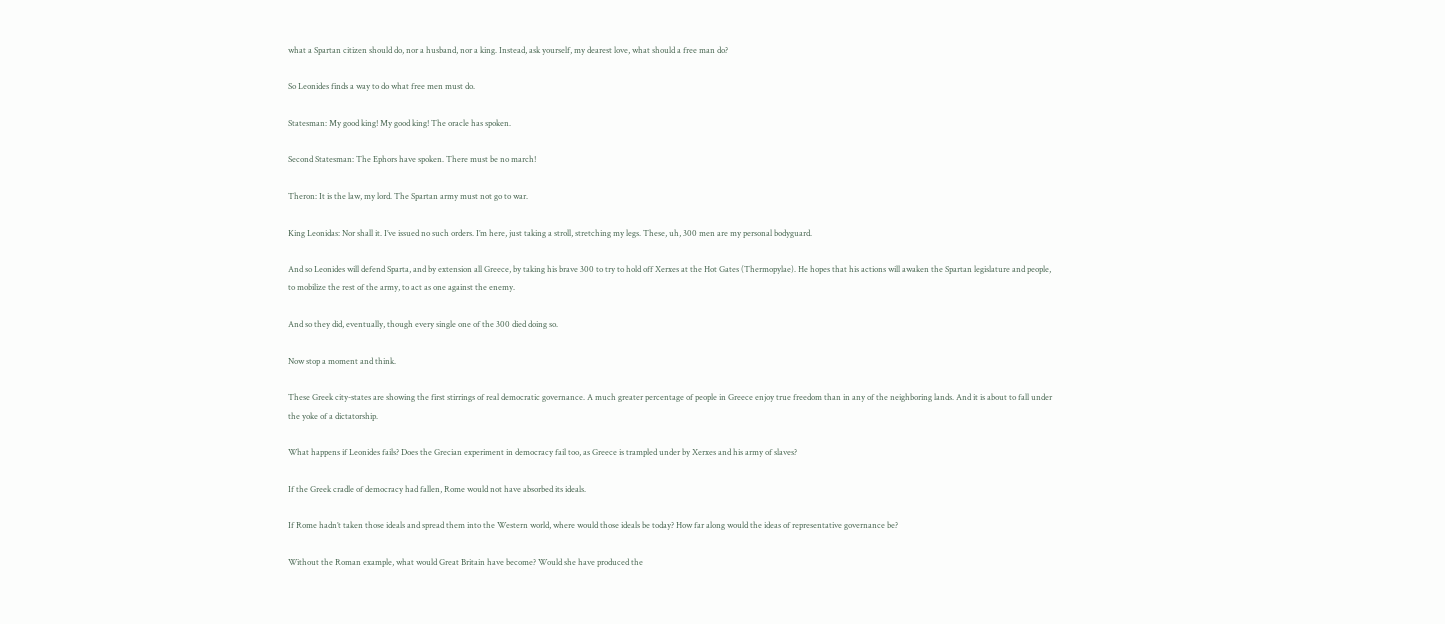what a Spartan citizen should do, nor a husband, nor a king. Instead, ask yourself, my dearest love, what should a free man do?

So Leonides finds a way to do what free men must do.

Statesman: My good king! My good king! The oracle has spoken.

Second Statesman: The Ephors have spoken. There must be no march!

Theron: It is the law, my lord. The Spartan army must not go to war.

King Leonidas: Nor shall it. I’ve issued no such orders. I’m here, just taking a stroll, stretching my legs. These, uh, 300 men are my personal bodyguard.

And so Leonides will defend Sparta, and by extension all Greece, by taking his brave 300 to try to hold off Xerxes at the Hot Gates (Thermopylae). He hopes that his actions will awaken the Spartan legislature and people, to mobilize the rest of the army, to act as one against the enemy.

And so they did, eventually, though every single one of the 300 died doing so.

Now stop a moment and think.

These Greek city-states are showing the first stirrings of real democratic governance. A much greater percentage of people in Greece enjoy true freedom than in any of the neighboring lands. And it is about to fall under the yoke of a dictatorship.

What happens if Leonides fails? Does the Grecian experiment in democracy fail too, as Greece is trampled under by Xerxes and his army of slaves?

If the Greek cradle of democracy had fallen, Rome would not have absorbed its ideals.

If Rome hadn’t taken those ideals and spread them into the Western world, where would those ideals be today? How far along would the ideas of representative governance be?

Without the Roman example, what would Great Britain have become? Would she have produced the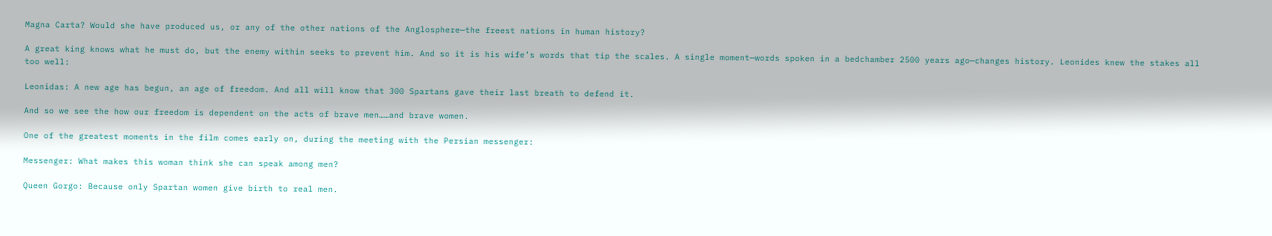Magna Carta? Would she have produced us, or any of the other nations of the Anglosphere—the freest nations in human history?

A great king knows what he must do, but the enemy within seeks to prevent him. And so it is his wife’s words that tip the scales. A single moment—words spoken in a bedchamber 2500 years ago—changes history. Leonides knew the stakes all too well:

Leonidas: A new age has begun, an age of freedom. And all will know that 300 Spartans gave their last breath to defend it.

And so we see the how our freedom is dependent on the acts of brave men……and brave women.

One of the greatest moments in the film comes early on, during the meeting with the Persian messenger:

Messenger: What makes this woman think she can speak among men?

Queen Gorgo: Because only Spartan women give birth to real men.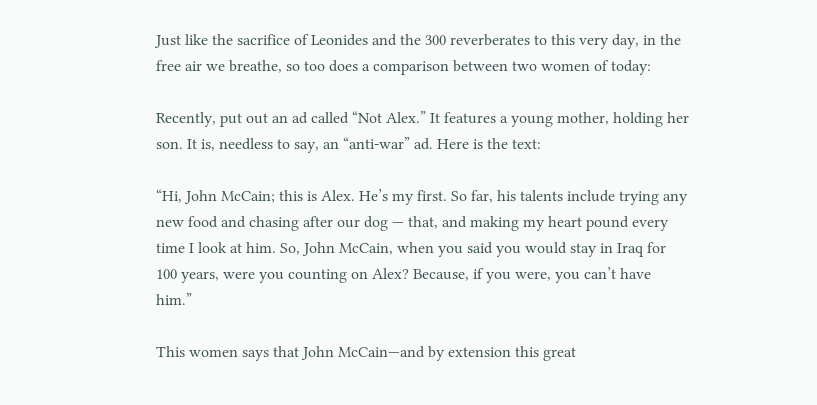Just like the sacrifice of Leonides and the 300 reverberates to this very day, in the free air we breathe, so too does a comparison between two women of today:

Recently, put out an ad called “Not Alex.” It features a young mother, holding her son. It is, needless to say, an “anti-war” ad. Here is the text:

“Hi, John McCain; this is Alex. He’s my first. So far, his talents include trying any new food and chasing after our dog — that, and making my heart pound every time I look at him. So, John McCain, when you said you would stay in Iraq for 100 years, were you counting on Alex? Because, if you were, you can’t have him.”

This women says that John McCain—and by extension this great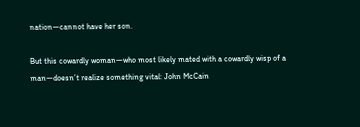nation—cannot have her son.

But this cowardly woman—who most likely mated with a cowardly wisp of a man—doesn’t realize something vital: John McCain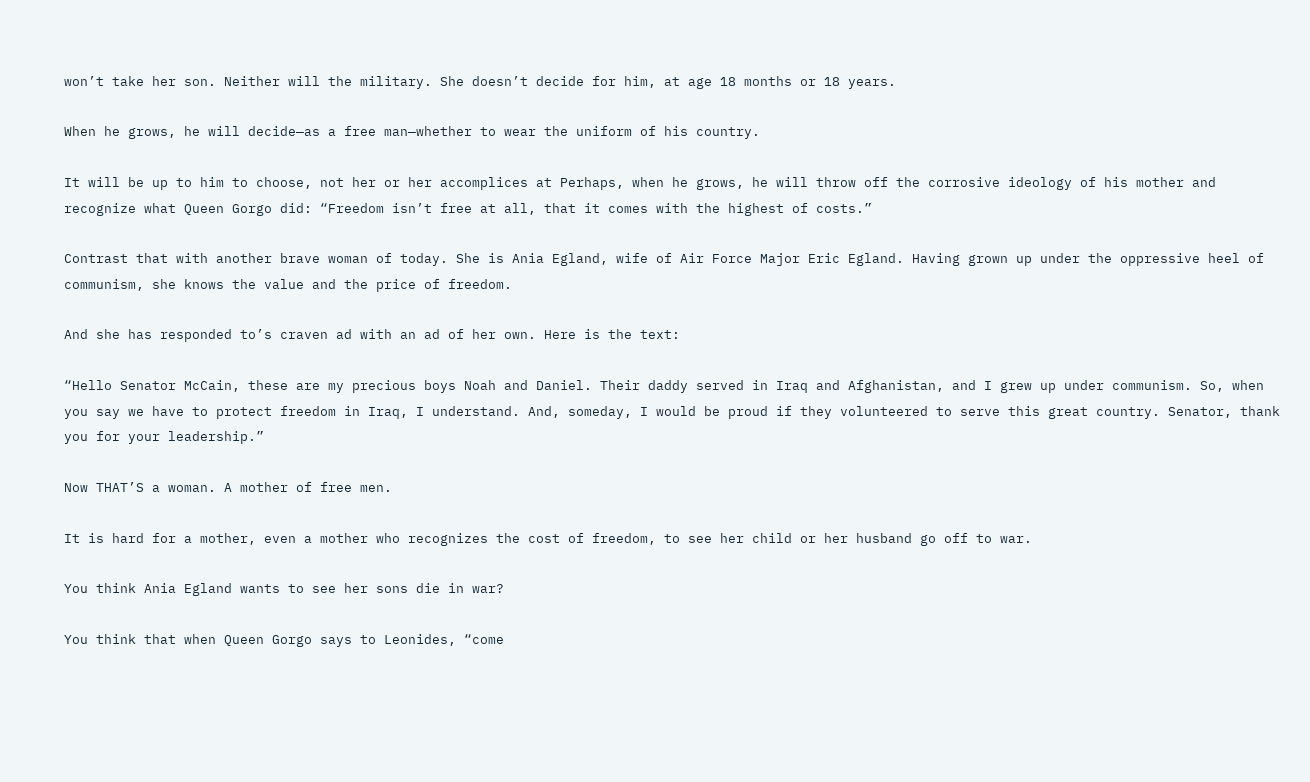won’t take her son. Neither will the military. She doesn’t decide for him, at age 18 months or 18 years.

When he grows, he will decide—as a free man—whether to wear the uniform of his country.

It will be up to him to choose, not her or her accomplices at Perhaps, when he grows, he will throw off the corrosive ideology of his mother and recognize what Queen Gorgo did: “Freedom isn’t free at all, that it comes with the highest of costs.”

Contrast that with another brave woman of today. She is Ania Egland, wife of Air Force Major Eric Egland. Having grown up under the oppressive heel of communism, she knows the value and the price of freedom.

And she has responded to’s craven ad with an ad of her own. Here is the text:

“Hello Senator McCain, these are my precious boys Noah and Daniel. Their daddy served in Iraq and Afghanistan, and I grew up under communism. So, when you say we have to protect freedom in Iraq, I understand. And, someday, I would be proud if they volunteered to serve this great country. Senator, thank you for your leadership.”

Now THAT’S a woman. A mother of free men.

It is hard for a mother, even a mother who recognizes the cost of freedom, to see her child or her husband go off to war.

You think Ania Egland wants to see her sons die in war?

You think that when Queen Gorgo says to Leonides, “come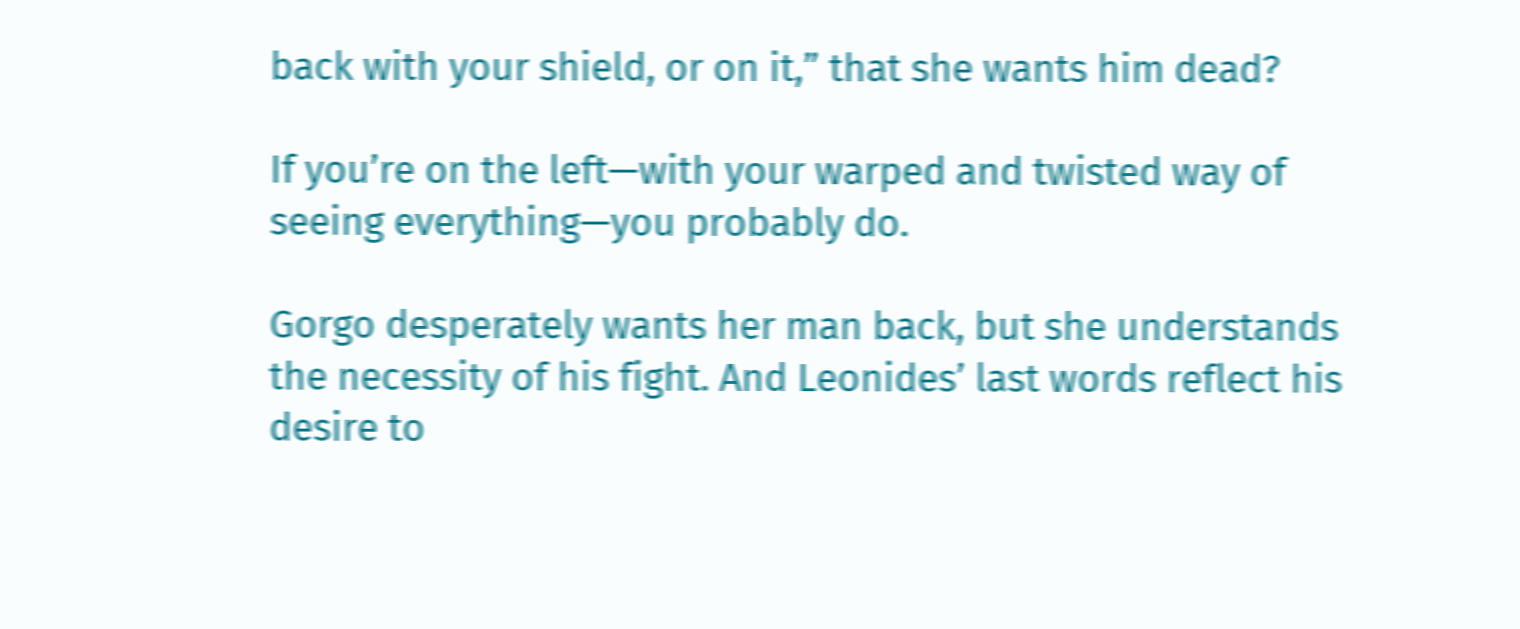back with your shield, or on it,” that she wants him dead?

If you’re on the left—with your warped and twisted way of seeing everything—you probably do.

Gorgo desperately wants her man back, but she understands the necessity of his fight. And Leonides’ last words reflect his desire to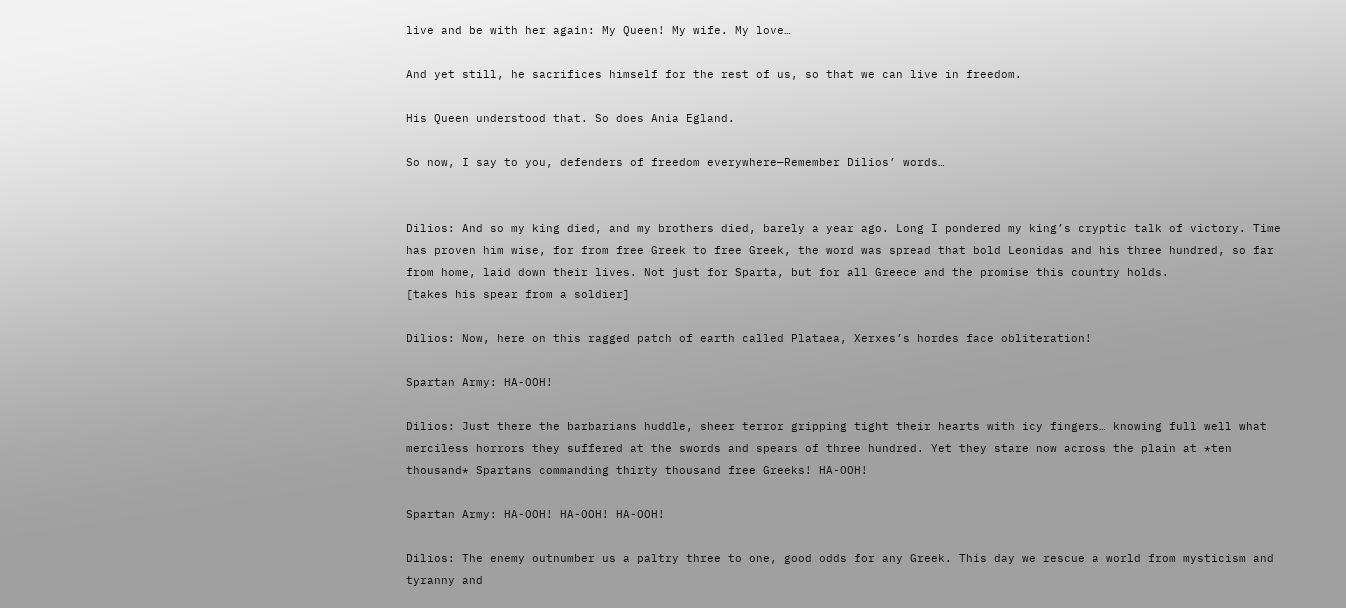live and be with her again: My Queen! My wife. My love…

And yet still, he sacrifices himself for the rest of us, so that we can live in freedom.

His Queen understood that. So does Ania Egland.

So now, I say to you, defenders of freedom everywhere—Remember Dilios’ words…


Dilios: And so my king died, and my brothers died, barely a year ago. Long I pondered my king’s cryptic talk of victory. Time has proven him wise, for from free Greek to free Greek, the word was spread that bold Leonidas and his three hundred, so far from home, laid down their lives. Not just for Sparta, but for all Greece and the promise this country holds.
[takes his spear from a soldier]

Dilios: Now, here on this ragged patch of earth called Plataea, Xerxes’s hordes face obliteration!

Spartan Army: HA-OOH!

Dilios: Just there the barbarians huddle, sheer terror gripping tight their hearts with icy fingers… knowing full well what merciless horrors they suffered at the swords and spears of three hundred. Yet they stare now across the plain at *ten thousand* Spartans commanding thirty thousand free Greeks! HA-OOH!

Spartan Army: HA-OOH! HA-OOH! HA-OOH!

Dilios: The enemy outnumber us a paltry three to one, good odds for any Greek. This day we rescue a world from mysticism and tyranny and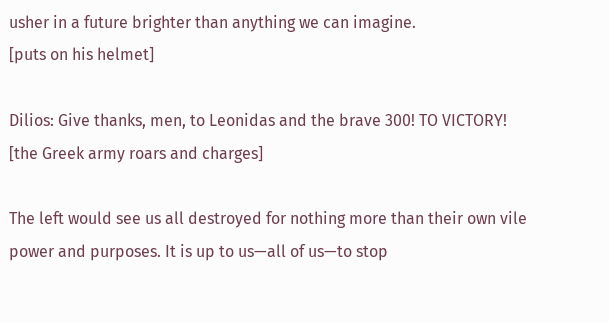usher in a future brighter than anything we can imagine.
[puts on his helmet]

Dilios: Give thanks, men, to Leonidas and the brave 300! TO VICTORY!
[the Greek army roars and charges]

The left would see us all destroyed for nothing more than their own vile power and purposes. It is up to us—all of us—to stop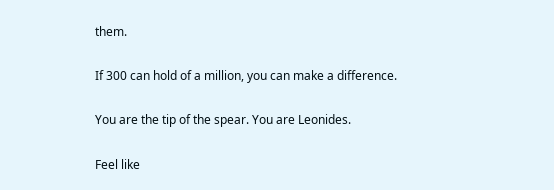them.

If 300 can hold of a million, you can make a difference.

You are the tip of the spear. You are Leonides.

Feel like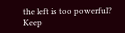the left is too powerful? Keep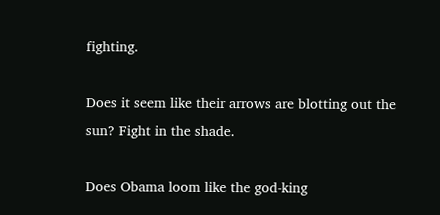fighting.

Does it seem like their arrows are blotting out the sun? Fight in the shade.

Does Obama loom like the god-king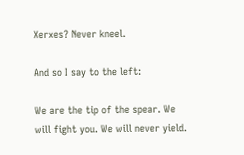Xerxes? Never kneel.

And so I say to the left:

We are the tip of the spear. We will fight you. We will never yield.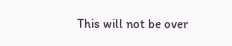This will not be over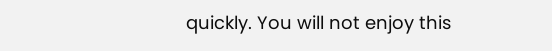quickly. You will not enjoy this